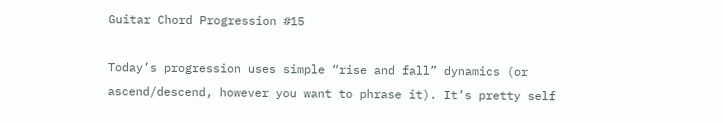Guitar Chord Progression #15

Today’s progression uses simple “rise and fall” dynamics (or ascend/descend, however you want to phrase it). It’s pretty self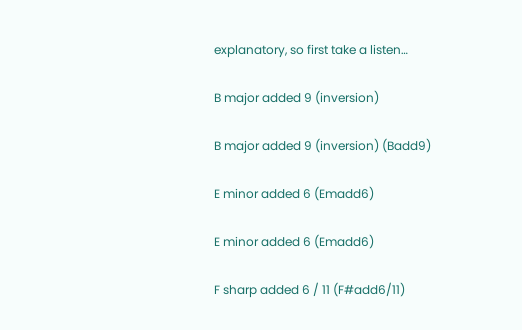explanatory, so first take a listen…

B major added 9 (inversion)

B major added 9 (inversion) (Badd9)

E minor added 6 (Emadd6)

E minor added 6 (Emadd6)

F sharp added 6 / 11 (F#add6/11)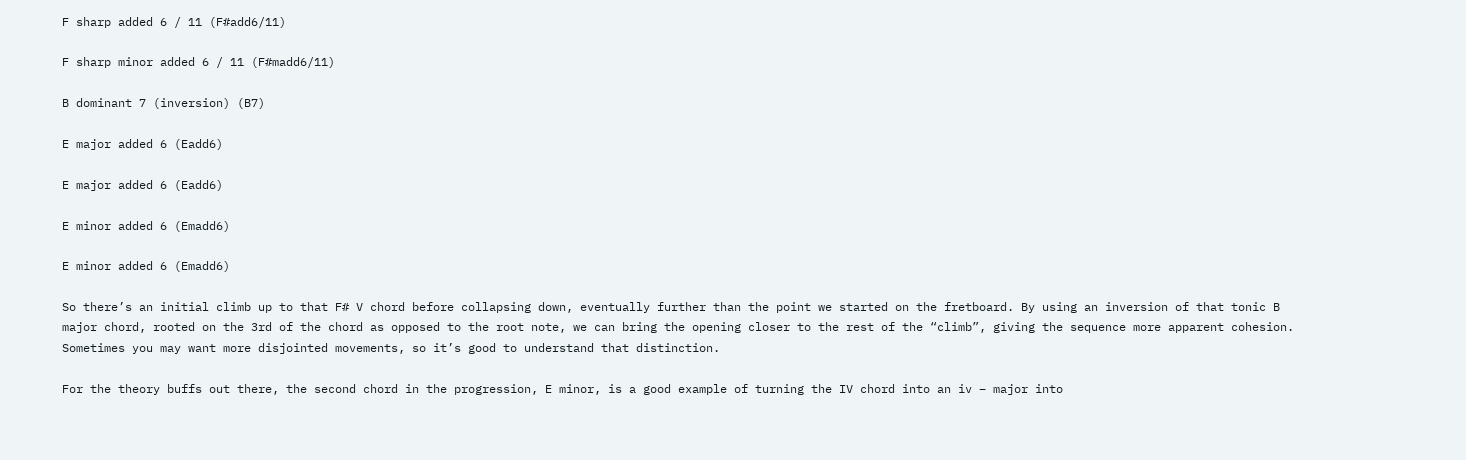F sharp added 6 / 11 (F#add6/11)

F sharp minor added 6 / 11 (F#madd6/11)

B dominant 7 (inversion) (B7)

E major added 6 (Eadd6)

E major added 6 (Eadd6)

E minor added 6 (Emadd6)

E minor added 6 (Emadd6)

So there’s an initial climb up to that F# V chord before collapsing down, eventually further than the point we started on the fretboard. By using an inversion of that tonic B major chord, rooted on the 3rd of the chord as opposed to the root note, we can bring the opening closer to the rest of the “climb”, giving the sequence more apparent cohesion. Sometimes you may want more disjointed movements, so it’s good to understand that distinction.

For the theory buffs out there, the second chord in the progression, E minor, is a good example of turning the IV chord into an iv – major into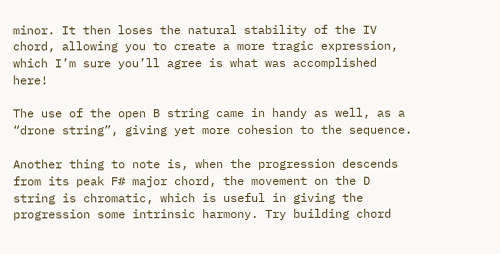minor. It then loses the natural stability of the IV chord, allowing you to create a more tragic expression, which I’m sure you’ll agree is what was accomplished here!

The use of the open B string came in handy as well, as a “drone string”, giving yet more cohesion to the sequence.

Another thing to note is, when the progression descends from its peak F# major chord, the movement on the D string is chromatic, which is useful in giving the progression some intrinsic harmony. Try building chord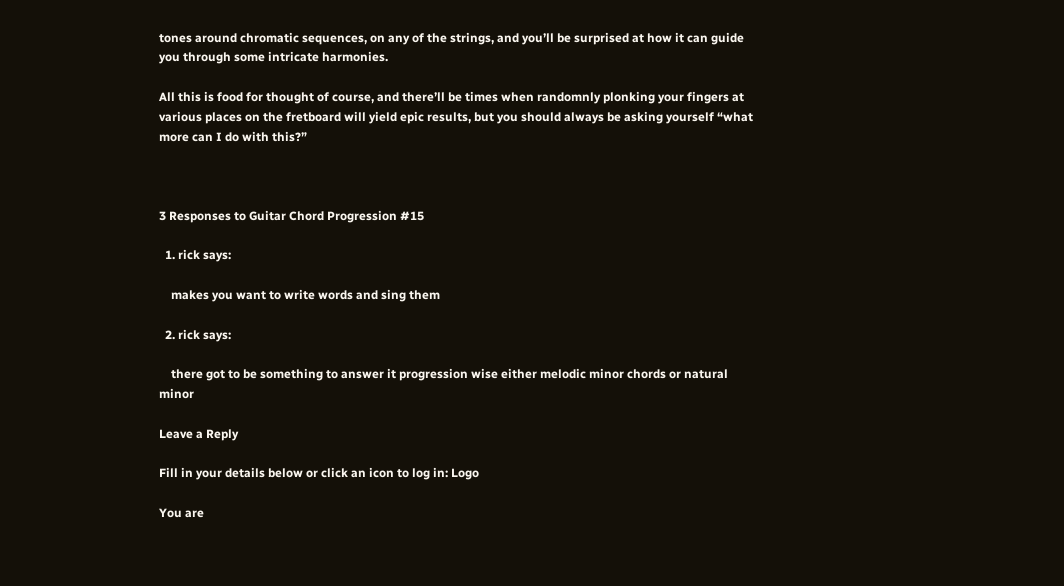tones around chromatic sequences, on any of the strings, and you’ll be surprised at how it can guide you through some intricate harmonies.

All this is food for thought of course, and there’ll be times when randomnly plonking your fingers at various places on the fretboard will yield epic results, but you should always be asking yourself “what more can I do with this?”



3 Responses to Guitar Chord Progression #15

  1. rick says:

    makes you want to write words and sing them

  2. rick says:

    there got to be something to answer it progression wise either melodic minor chords or natural minor

Leave a Reply

Fill in your details below or click an icon to log in: Logo

You are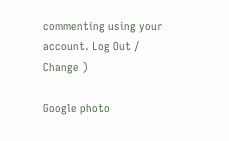commenting using your account. Log Out /  Change )

Google photo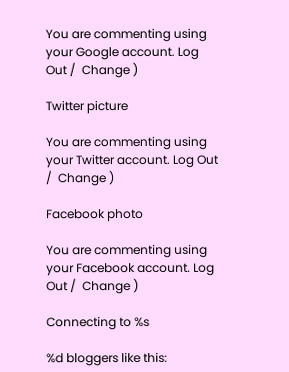You are commenting using your Google account. Log Out /  Change )

Twitter picture

You are commenting using your Twitter account. Log Out /  Change )

Facebook photo

You are commenting using your Facebook account. Log Out /  Change )

Connecting to %s

%d bloggers like this: